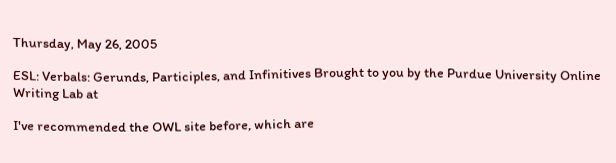Thursday, May 26, 2005

ESL: Verbals: Gerunds, Participles, and Infinitives Brought to you by the Purdue University Online Writing Lab at

I've recommended the OWL site before, which are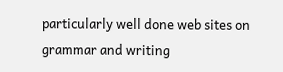particularly well done web sites on grammar and writing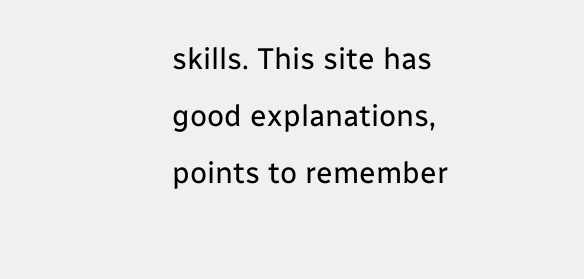skills. This site has good explanations, points to remember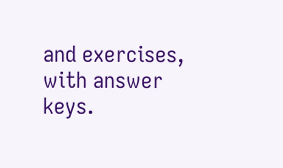and exercises, with answer keys.